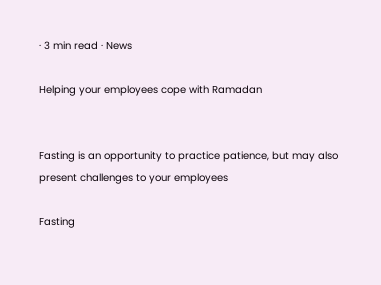· 3 min read · News

Helping your employees cope with Ramadan


Fasting is an opportunity to practice patience, but may also present challenges to your employees

Fasting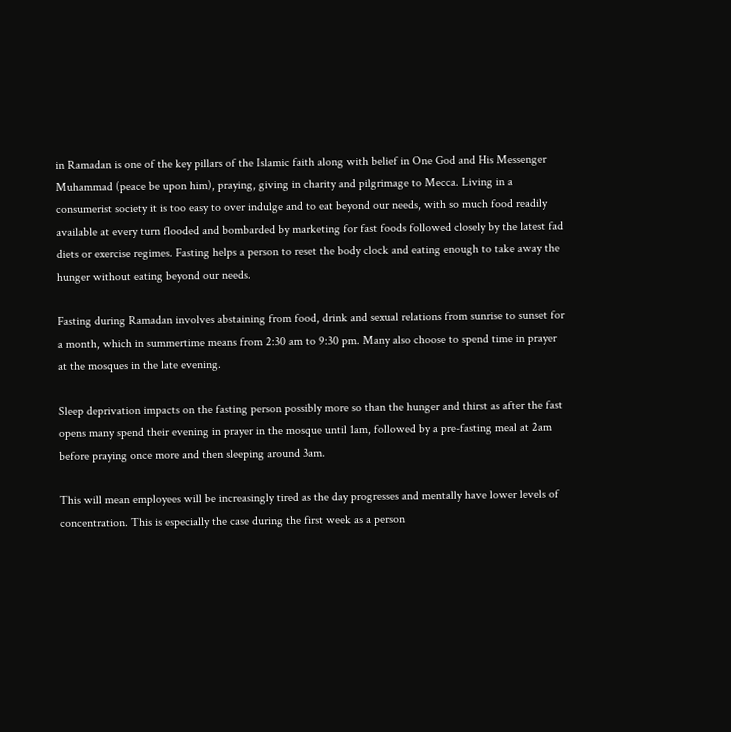in Ramadan is one of the key pillars of the Islamic faith along with belief in One God and His Messenger Muhammad (peace be upon him), praying, giving in charity and pilgrimage to Mecca. Living in a consumerist society it is too easy to over indulge and to eat beyond our needs, with so much food readily available at every turn flooded and bombarded by marketing for fast foods followed closely by the latest fad diets or exercise regimes. Fasting helps a person to reset the body clock and eating enough to take away the hunger without eating beyond our needs.

Fasting during Ramadan involves abstaining from food, drink and sexual relations from sunrise to sunset for a month, which in summertime means from 2:30 am to 9:30 pm. Many also choose to spend time in prayer at the mosques in the late evening.

Sleep deprivation impacts on the fasting person possibly more so than the hunger and thirst as after the fast opens many spend their evening in prayer in the mosque until 1am, followed by a pre-fasting meal at 2am before praying once more and then sleeping around 3am.

This will mean employees will be increasingly tired as the day progresses and mentally have lower levels of concentration. This is especially the case during the first week as a person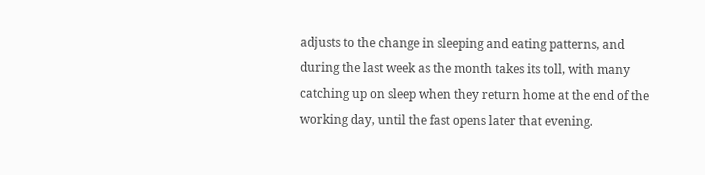adjusts to the change in sleeping and eating patterns, and during the last week as the month takes its toll, with many catching up on sleep when they return home at the end of the working day, until the fast opens later that evening.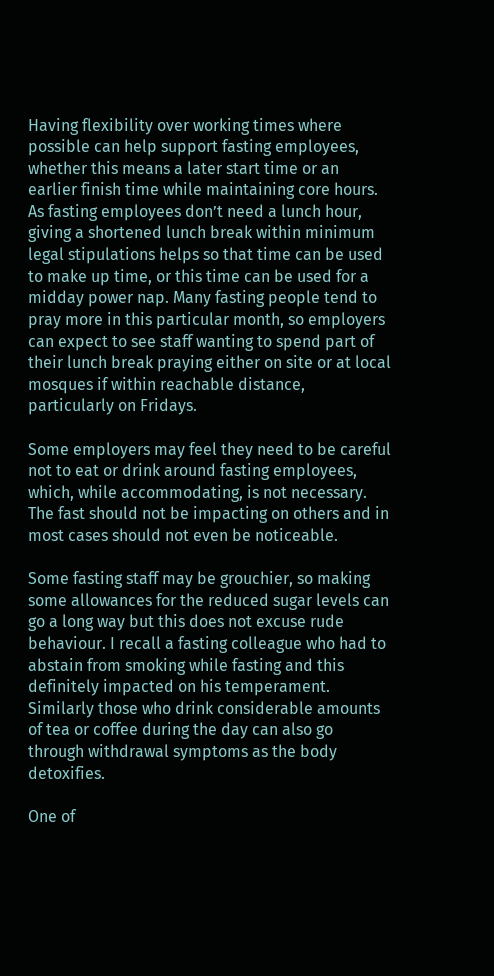Having flexibility over working times where possible can help support fasting employees, whether this means a later start time or an earlier finish time while maintaining core hours. As fasting employees don’t need a lunch hour, giving a shortened lunch break within minimum legal stipulations helps so that time can be used to make up time, or this time can be used for a midday power nap. Many fasting people tend to pray more in this particular month, so employers can expect to see staff wanting to spend part of their lunch break praying either on site or at local mosques if within reachable distance, particularly on Fridays.

Some employers may feel they need to be careful not to eat or drink around fasting employees, which, while accommodating, is not necessary. The fast should not be impacting on others and in most cases should not even be noticeable.

Some fasting staff may be grouchier, so making some allowances for the reduced sugar levels can go a long way but this does not excuse rude behaviour. I recall a fasting colleague who had to abstain from smoking while fasting and this definitely impacted on his temperament. Similarly those who drink considerable amounts of tea or coffee during the day can also go through withdrawal symptoms as the body detoxifies.

One of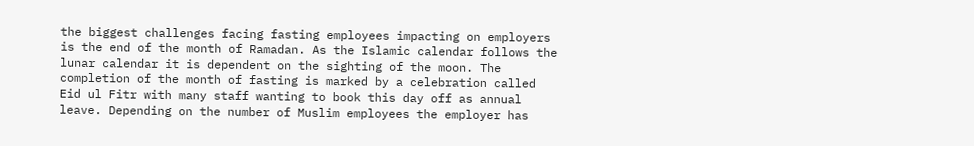the biggest challenges facing fasting employees impacting on employers is the end of the month of Ramadan. As the Islamic calendar follows the lunar calendar it is dependent on the sighting of the moon. The completion of the month of fasting is marked by a celebration called Eid ul Fitr with many staff wanting to book this day off as annual leave. Depending on the number of Muslim employees the employer has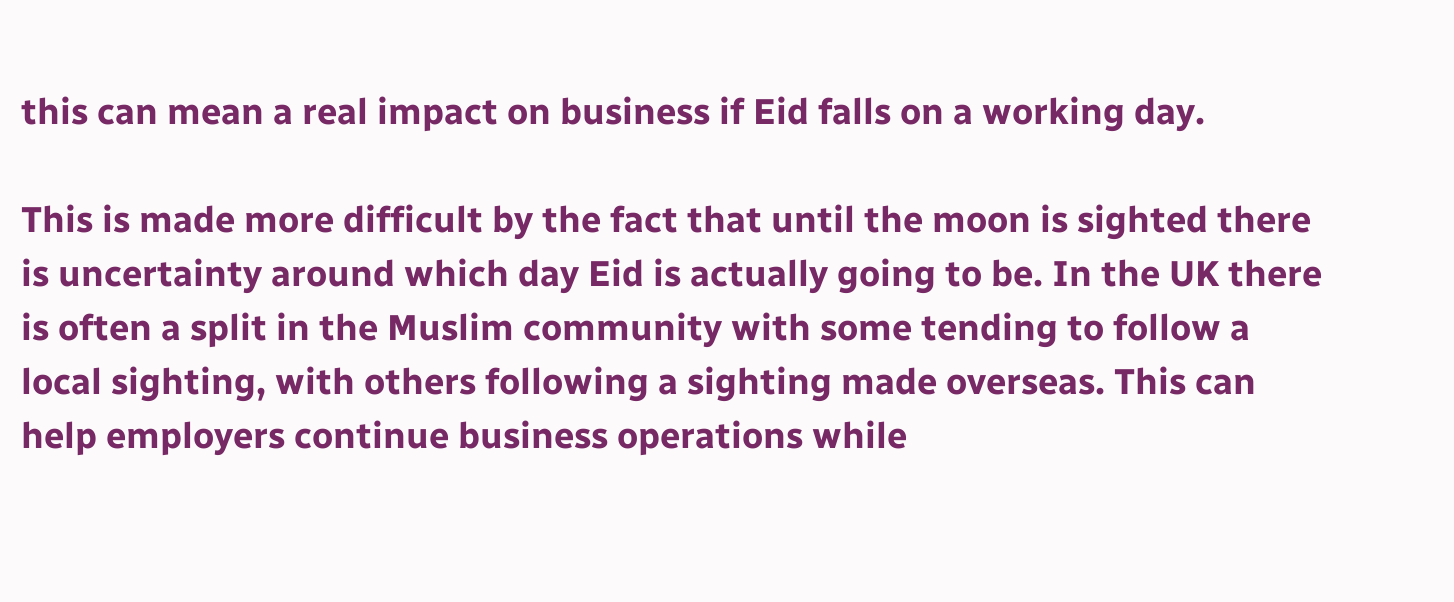this can mean a real impact on business if Eid falls on a working day.

This is made more difficult by the fact that until the moon is sighted there is uncertainty around which day Eid is actually going to be. In the UK there is often a split in the Muslim community with some tending to follow a local sighting, with others following a sighting made overseas. This can help employers continue business operations while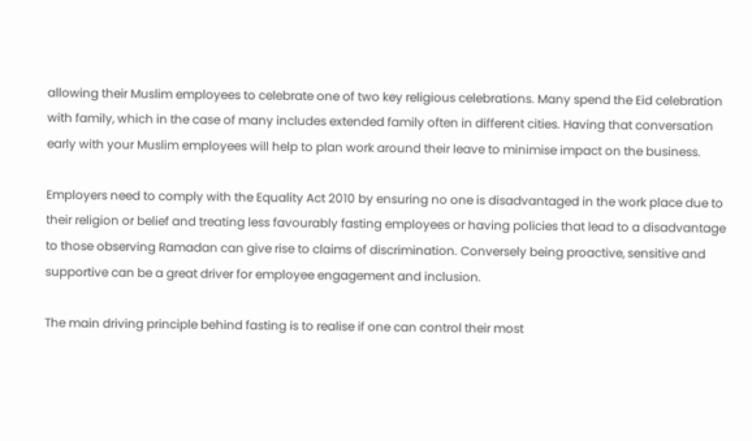allowing their Muslim employees to celebrate one of two key religious celebrations. Many spend the Eid celebration with family, which in the case of many includes extended family often in different cities. Having that conversation early with your Muslim employees will help to plan work around their leave to minimise impact on the business.

Employers need to comply with the Equality Act 2010 by ensuring no one is disadvantaged in the work place due to their religion or belief and treating less favourably fasting employees or having policies that lead to a disadvantage to those observing Ramadan can give rise to claims of discrimination. Conversely being proactive, sensitive and supportive can be a great driver for employee engagement and inclusion.

The main driving principle behind fasting is to realise if one can control their most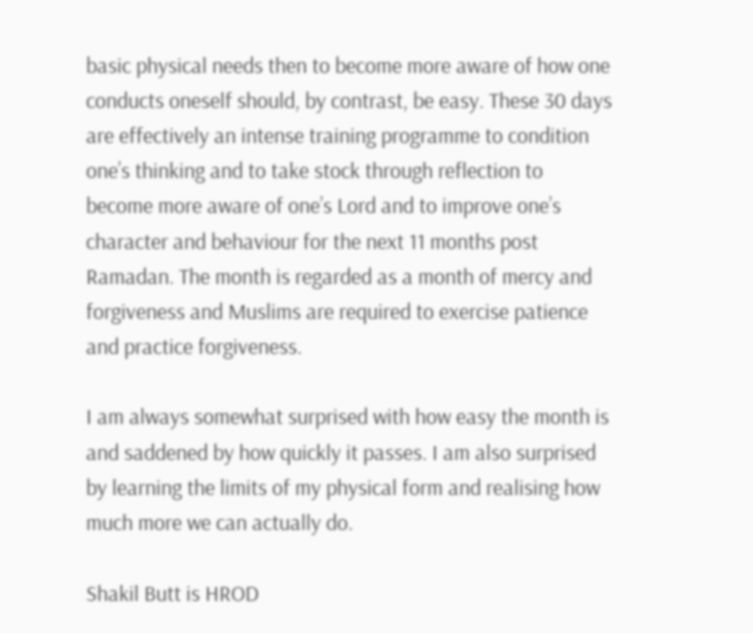basic physical needs then to become more aware of how one conducts oneself should, by contrast, be easy. These 30 days are effectively an intense training programme to condition one’s thinking and to take stock through reflection to become more aware of one’s Lord and to improve one’s character and behaviour for the next 11 months post Ramadan. The month is regarded as a month of mercy and forgiveness and Muslims are required to exercise patience and practice forgiveness.

I am always somewhat surprised with how easy the month is and saddened by how quickly it passes. I am also surprised by learning the limits of my physical form and realising how much more we can actually do.

Shakil Butt is HROD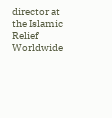director at the Islamic Relief Worldwide